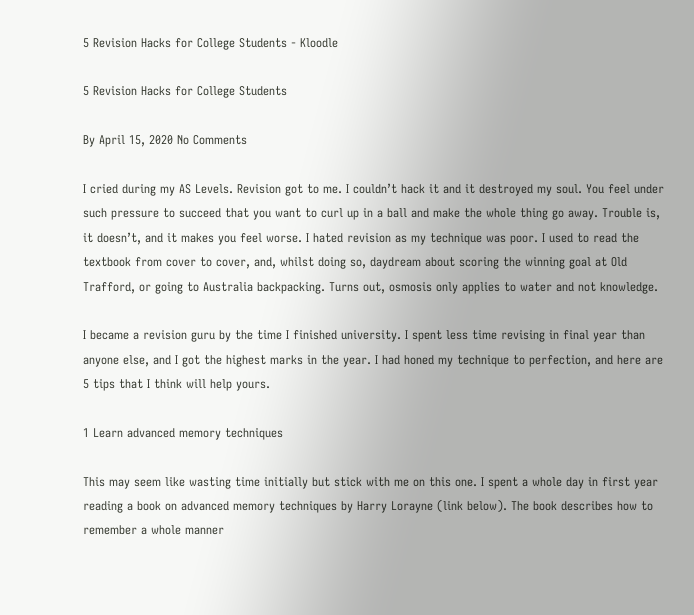5 Revision Hacks for College Students - Kloodle

5 Revision Hacks for College Students

By April 15, 2020 No Comments

I cried during my AS Levels. Revision got to me. I couldn’t hack it and it destroyed my soul. You feel under such pressure to succeed that you want to curl up in a ball and make the whole thing go away. Trouble is, it doesn’t, and it makes you feel worse. I hated revision as my technique was poor. I used to read the textbook from cover to cover, and, whilst doing so, daydream about scoring the winning goal at Old Trafford, or going to Australia backpacking. Turns out, osmosis only applies to water and not knowledge.

I became a revision guru by the time I finished university. I spent less time revising in final year than anyone else, and I got the highest marks in the year. I had honed my technique to perfection, and here are 5 tips that I think will help yours.

1 Learn advanced memory techniques

This may seem like wasting time initially but stick with me on this one. I spent a whole day in first year reading a book on advanced memory techniques by Harry Lorayne (link below). The book describes how to remember a whole manner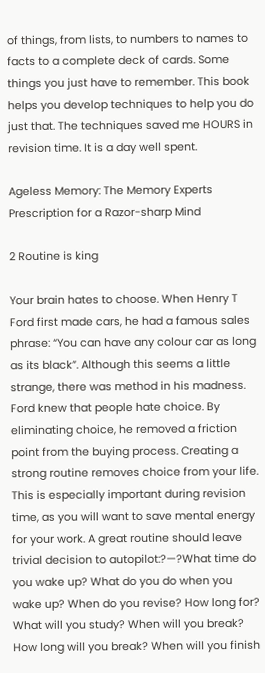of things, from lists, to numbers to names to facts to a complete deck of cards. Some things you just have to remember. This book helps you develop techniques to help you do just that. The techniques saved me HOURS in revision time. It is a day well spent.

Ageless Memory: The Memory Experts Prescription for a Razor-sharp Mind

2 Routine is king

Your brain hates to choose. When Henry T Ford first made cars, he had a famous sales phrase: “You can have any colour car as long as its black”. Although this seems a little strange, there was method in his madness. Ford knew that people hate choice. By eliminating choice, he removed a friction point from the buying process. Creating a strong routine removes choice from your life. This is especially important during revision time, as you will want to save mental energy for your work. A great routine should leave trivial decision to autopilot:?—?What time do you wake up? What do you do when you wake up? When do you revise? How long for? What will you study? When will you break? How long will you break? When will you finish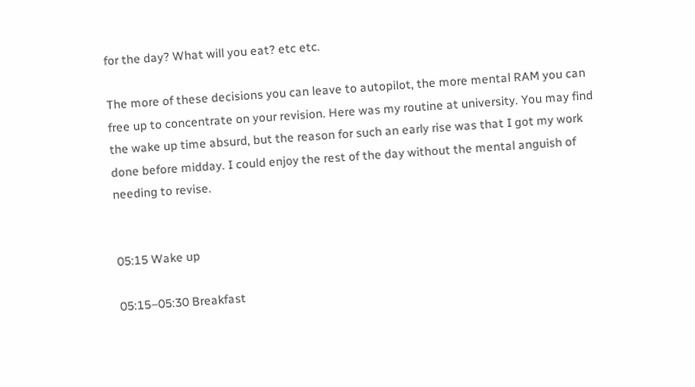for the day? What will you eat? etc etc.

The more of these decisions you can leave to autopilot, the more mental RAM you can free up to concentrate on your revision. Here was my routine at university. You may find the wake up time absurd, but the reason for such an early rise was that I got my work done before midday. I could enjoy the rest of the day without the mental anguish of needing to revise.


05:15 Wake up

05:15–05:30 Breakfast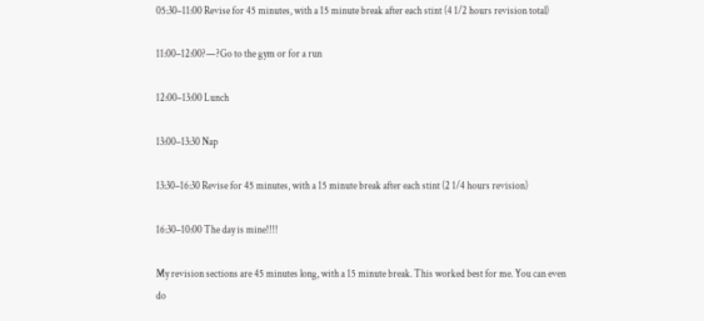05:30–11:00 Revise for 45 minutes, with a 15 minute break after each stint (4 1/2 hours revision total)

11:00–12:00?—?Go to the gym or for a run

12:00–13:00 Lunch

13:00–13:30 Nap

13:30–16:30 Revise for 45 minutes, with a 15 minute break after each stint (2 1/4 hours revision)

16:30–10:00 The day is mine!!!!

My revision sections are 45 minutes long, with a 15 minute break. This worked best for me. You can even do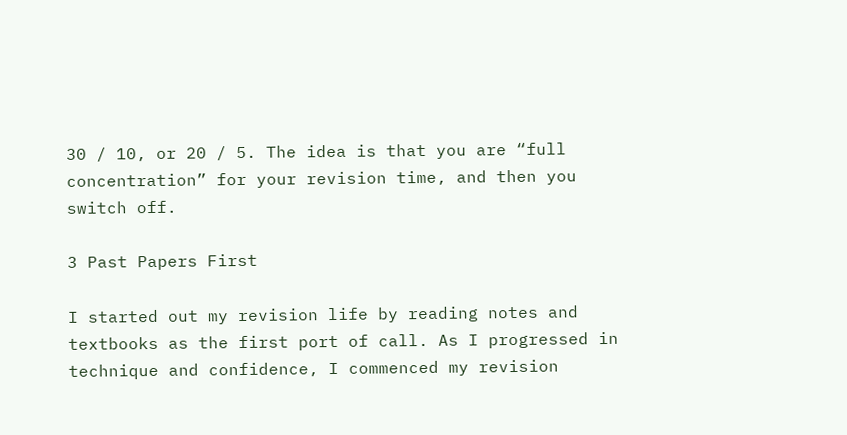30 / 10, or 20 / 5. The idea is that you are “full concentration” for your revision time, and then you switch off.

3 Past Papers First

I started out my revision life by reading notes and textbooks as the first port of call. As I progressed in technique and confidence, I commenced my revision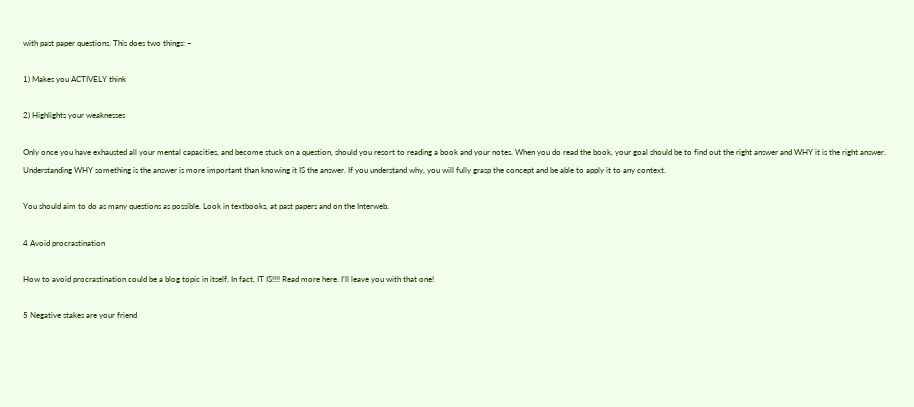with past paper questions. This does two things: –

1) Makes you ACTIVELY think

2) Highlights your weaknesses

Only once you have exhausted all your mental capacities, and become stuck on a question, should you resort to reading a book and your notes. When you do read the book, your goal should be to find out the right answer and WHY it is the right answer. Understanding WHY something is the answer is more important than knowing it IS the answer. If you understand why, you will fully grasp the concept and be able to apply it to any context.

You should aim to do as many questions as possible. Look in textbooks, at past papers and on the Interweb.

4 Avoid procrastination

How to avoid procrastination could be a blog topic in itself. In fact, IT IS!!!! Read more here. I’ll leave you with that one!

5 Negative stakes are your friend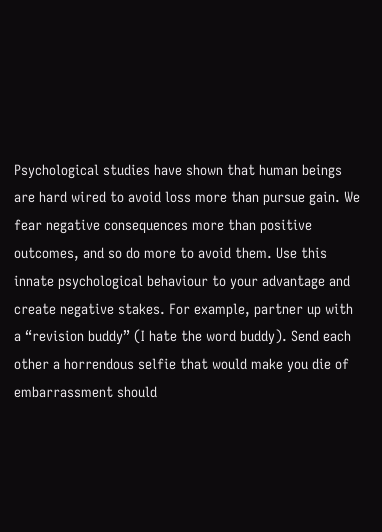Psychological studies have shown that human beings are hard wired to avoid loss more than pursue gain. We fear negative consequences more than positive outcomes, and so do more to avoid them. Use this innate psychological behaviour to your advantage and create negative stakes. For example, partner up with a “revision buddy” (I hate the word buddy). Send each other a horrendous selfie that would make you die of embarrassment should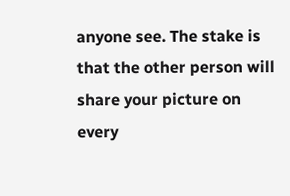anyone see. The stake is that the other person will share your picture on every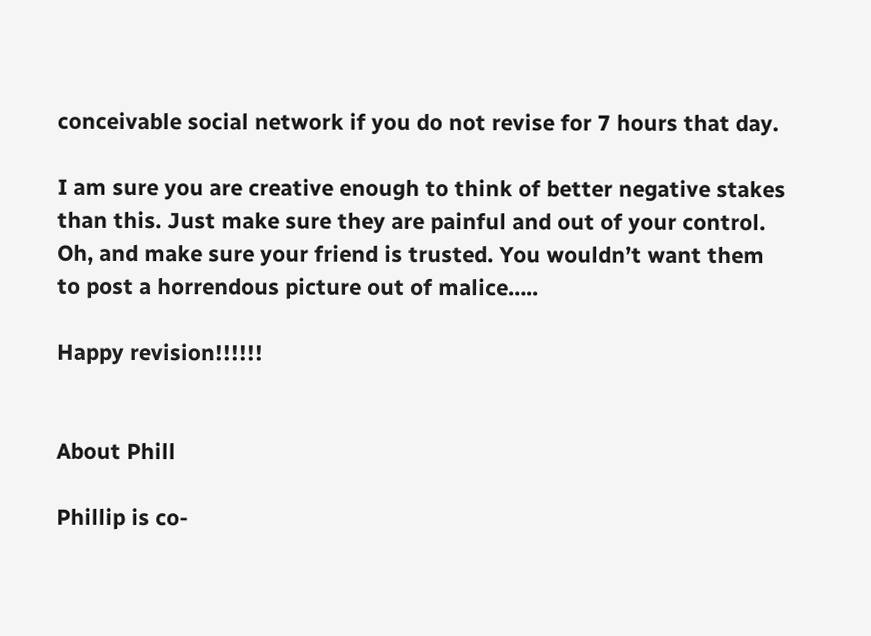conceivable social network if you do not revise for 7 hours that day.

I am sure you are creative enough to think of better negative stakes than this. Just make sure they are painful and out of your control. Oh, and make sure your friend is trusted. You wouldn’t want them to post a horrendous picture out of malice…..

Happy revision!!!!!!


About Phill

Phillip is co-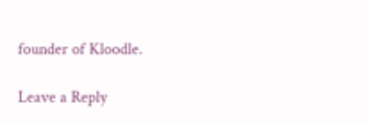founder of Kloodle.

Leave a Reply